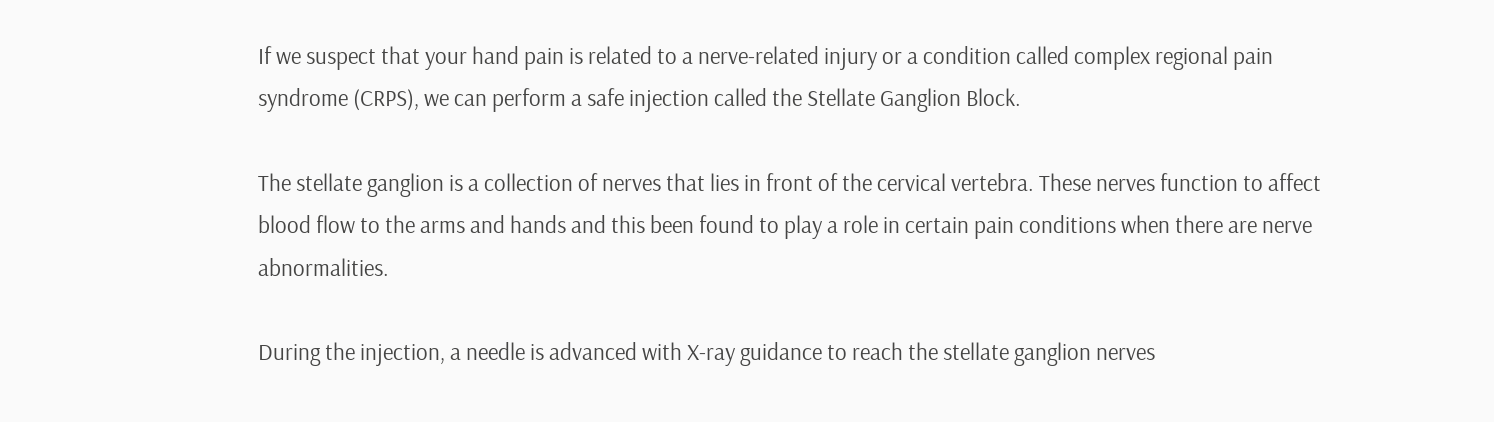If we suspect that your hand pain is related to a nerve-related injury or a condition called complex regional pain syndrome (CRPS), we can perform a safe injection called the Stellate Ganglion Block.

The stellate ganglion is a collection of nerves that lies in front of the cervical vertebra. These nerves function to affect blood flow to the arms and hands and this been found to play a role in certain pain conditions when there are nerve abnormalities.

During the injection, a needle is advanced with X-ray guidance to reach the stellate ganglion nerves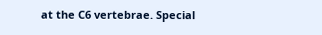at the C6 vertebrae. Special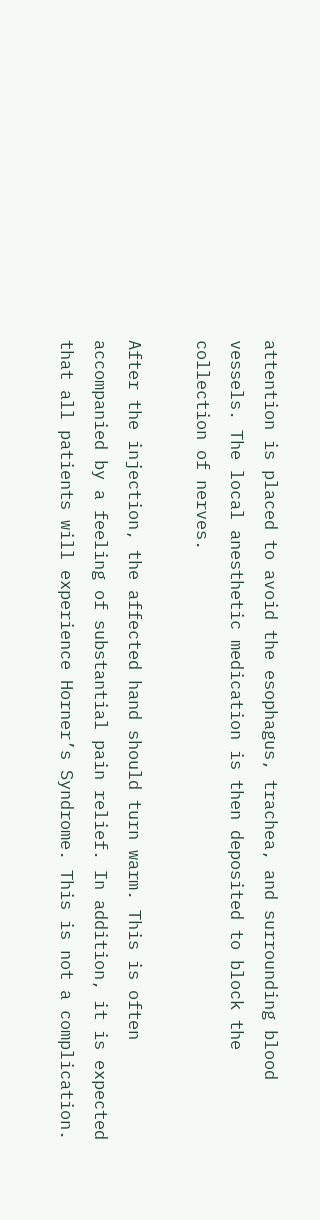attention is placed to avoid the esophagus, trachea, and surrounding blood vessels. The local anesthetic medication is then deposited to block the collection of nerves.

After the injection, the affected hand should turn warm. This is often accompanied by a feeling of substantial pain relief. In addition, it is expected that all patients will experience Horner’s Syndrome. This is not a complication.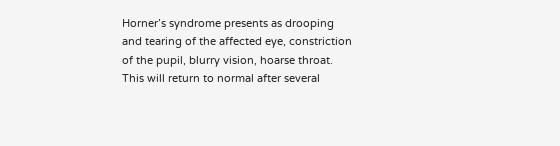Horner’s syndrome presents as drooping and tearing of the affected eye, constriction of the pupil, blurry vision, hoarse throat. This will return to normal after several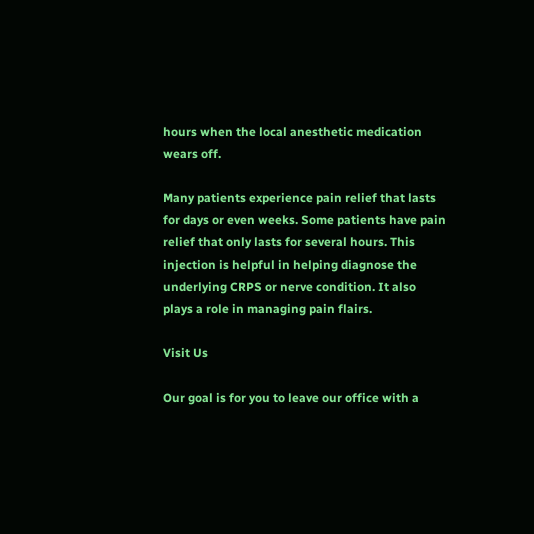hours when the local anesthetic medication wears off.

Many patients experience pain relief that lasts for days or even weeks. Some patients have pain relief that only lasts for several hours. This injection is helpful in helping diagnose the underlying CRPS or nerve condition. It also plays a role in managing pain flairs.

Visit Us

Our goal is for you to leave our office with a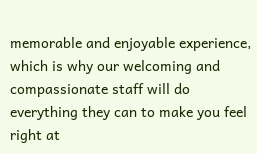memorable and enjoyable experience, which is why our welcoming and compassionate staff will do everything they can to make you feel right at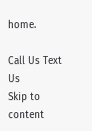home.

Call Us Text Us
Skip to content